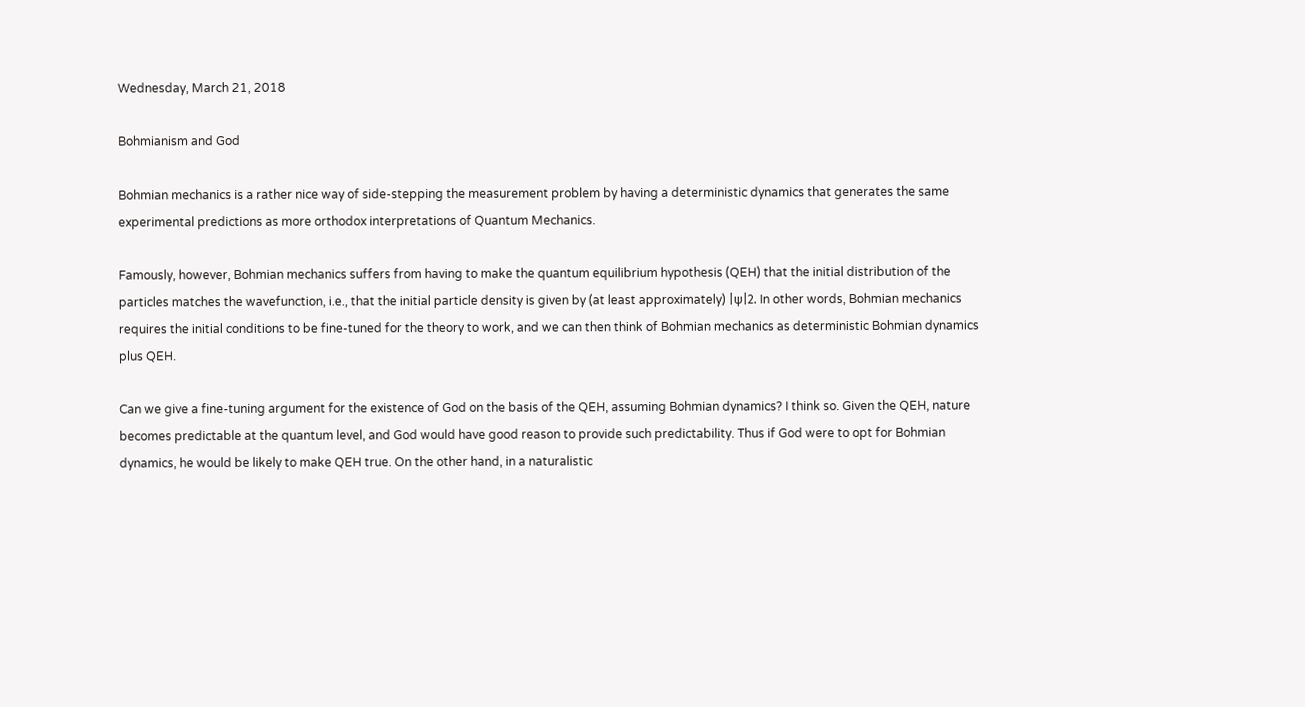Wednesday, March 21, 2018

Bohmianism and God

Bohmian mechanics is a rather nice way of side-stepping the measurement problem by having a deterministic dynamics that generates the same experimental predictions as more orthodox interpretations of Quantum Mechanics.

Famously, however, Bohmian mechanics suffers from having to make the quantum equilibrium hypothesis (QEH) that the initial distribution of the particles matches the wavefunction, i.e., that the initial particle density is given by (at least approximately) |ψ|2. In other words, Bohmian mechanics requires the initial conditions to be fine-tuned for the theory to work, and we can then think of Bohmian mechanics as deterministic Bohmian dynamics plus QEH.

Can we give a fine-tuning argument for the existence of God on the basis of the QEH, assuming Bohmian dynamics? I think so. Given the QEH, nature becomes predictable at the quantum level, and God would have good reason to provide such predictability. Thus if God were to opt for Bohmian dynamics, he would be likely to make QEH true. On the other hand, in a naturalistic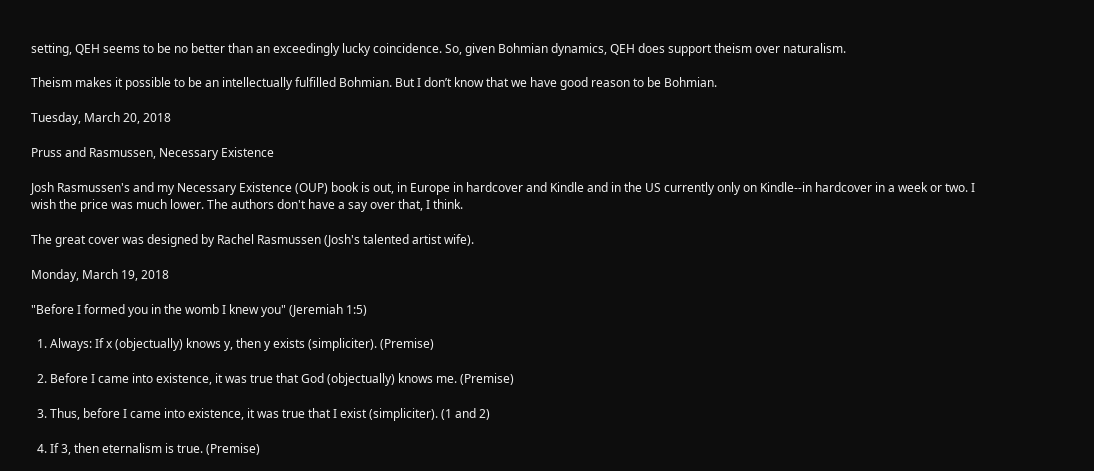setting, QEH seems to be no better than an exceedingly lucky coincidence. So, given Bohmian dynamics, QEH does support theism over naturalism.

Theism makes it possible to be an intellectually fulfilled Bohmian. But I don’t know that we have good reason to be Bohmian.

Tuesday, March 20, 2018

Pruss and Rasmussen, Necessary Existence

Josh Rasmussen's and my Necessary Existence (OUP) book is out, in Europe in hardcover and Kindle and in the US currently only on Kindle--in hardcover in a week or two. I wish the price was much lower. The authors don't have a say over that, I think.

The great cover was designed by Rachel Rasmussen (Josh's talented artist wife).

Monday, March 19, 2018

"Before I formed you in the womb I knew you" (Jeremiah 1:5)

  1. Always: If x (objectually) knows y, then y exists (simpliciter). (Premise)

  2. Before I came into existence, it was true that God (objectually) knows me. (Premise)

  3. Thus, before I came into existence, it was true that I exist (simpliciter). (1 and 2)

  4. If 3, then eternalism is true. (Premise)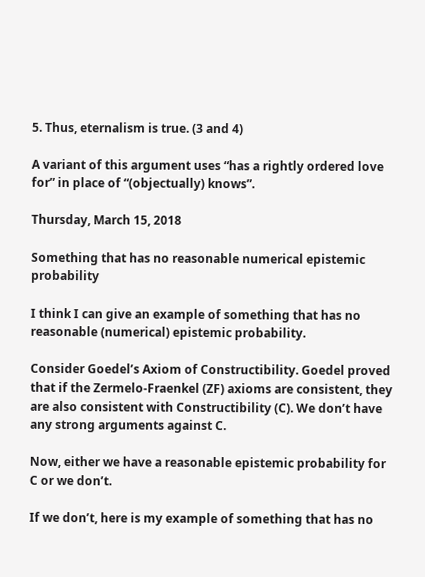5. Thus, eternalism is true. (3 and 4)

A variant of this argument uses “has a rightly ordered love for” in place of “(objectually) knows”.

Thursday, March 15, 2018

Something that has no reasonable numerical epistemic probability

I think I can give an example of something that has no reasonable (numerical) epistemic probability.

Consider Goedel’s Axiom of Constructibility. Goedel proved that if the Zermelo-Fraenkel (ZF) axioms are consistent, they are also consistent with Constructibility (C). We don’t have any strong arguments against C.

Now, either we have a reasonable epistemic probability for C or we don’t.

If we don’t, here is my example of something that has no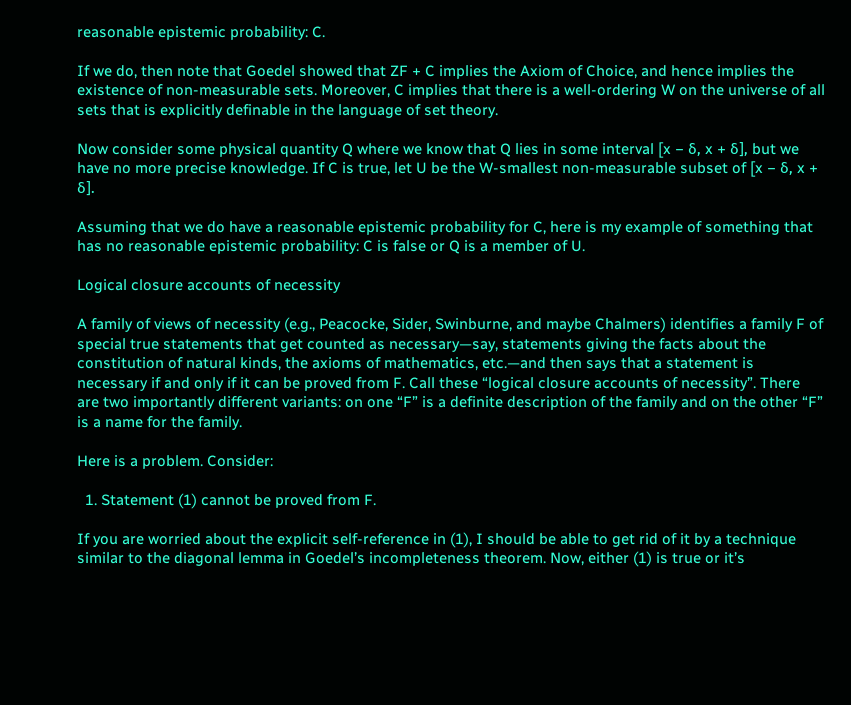reasonable epistemic probability: C.

If we do, then note that Goedel showed that ZF + C implies the Axiom of Choice, and hence implies the existence of non-measurable sets. Moreover, C implies that there is a well-ordering W on the universe of all sets that is explicitly definable in the language of set theory.

Now consider some physical quantity Q where we know that Q lies in some interval [x − δ, x + δ], but we have no more precise knowledge. If C is true, let U be the W-smallest non-measurable subset of [x − δ, x + δ].

Assuming that we do have a reasonable epistemic probability for C, here is my example of something that has no reasonable epistemic probability: C is false or Q is a member of U.

Logical closure accounts of necessity

A family of views of necessity (e.g., Peacocke, Sider, Swinburne, and maybe Chalmers) identifies a family F of special true statements that get counted as necessary—say, statements giving the facts about the constitution of natural kinds, the axioms of mathematics, etc.—and then says that a statement is necessary if and only if it can be proved from F. Call these “logical closure accounts of necessity”. There are two importantly different variants: on one “F” is a definite description of the family and on the other “F” is a name for the family.

Here is a problem. Consider:

  1. Statement (1) cannot be proved from F.

If you are worried about the explicit self-reference in (1), I should be able to get rid of it by a technique similar to the diagonal lemma in Goedel’s incompleteness theorem. Now, either (1) is true or it’s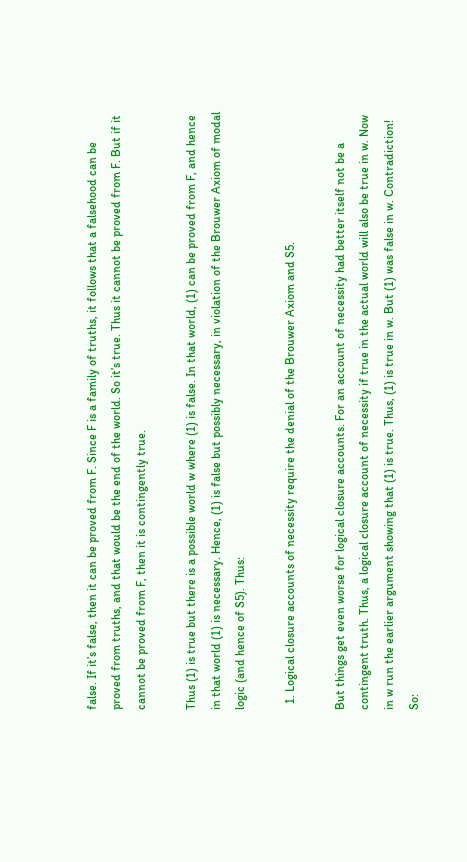false. If it’s false, then it can be proved from F. Since F is a family of truths, it follows that a falsehood can be proved from truths, and that would be the end of the world. So it’s true. Thus it cannot be proved from F. But if it cannot be proved from F, then it is contingently true.

Thus (1) is true but there is a possible world w where (1) is false. In that world, (1) can be proved from F, and hence in that world (1) is necessary. Hence, (1) is false but possibly necessary, in violation of the Brouwer Axiom of modal logic (and hence of S5). Thus:

  1. Logical closure accounts of necessity require the denial of the Brouwer Axiom and S5.

But things get even worse for logical closure accounts. For an account of necessity had better itself not be a contingent truth. Thus, a logical closure account of necessity if true in the actual world will also be true in w. Now in w run the earlier argument showing that (1) is true. Thus, (1) is true in w. But (1) was false in w. Contradiction! So: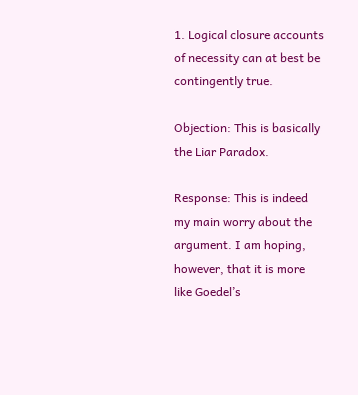1. Logical closure accounts of necessity can at best be contingently true.

Objection: This is basically the Liar Paradox.

Response: This is indeed my main worry about the argument. I am hoping, however, that it is more like Goedel’s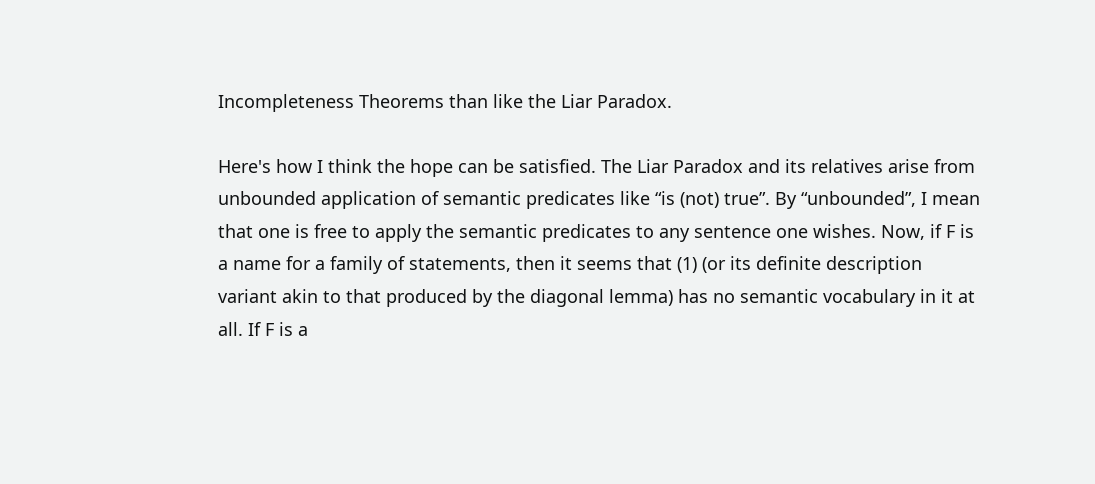Incompleteness Theorems than like the Liar Paradox.

Here's how I think the hope can be satisfied. The Liar Paradox and its relatives arise from unbounded application of semantic predicates like “is (not) true”. By “unbounded”, I mean that one is free to apply the semantic predicates to any sentence one wishes. Now, if F is a name for a family of statements, then it seems that (1) (or its definite description variant akin to that produced by the diagonal lemma) has no semantic vocabulary in it at all. If F is a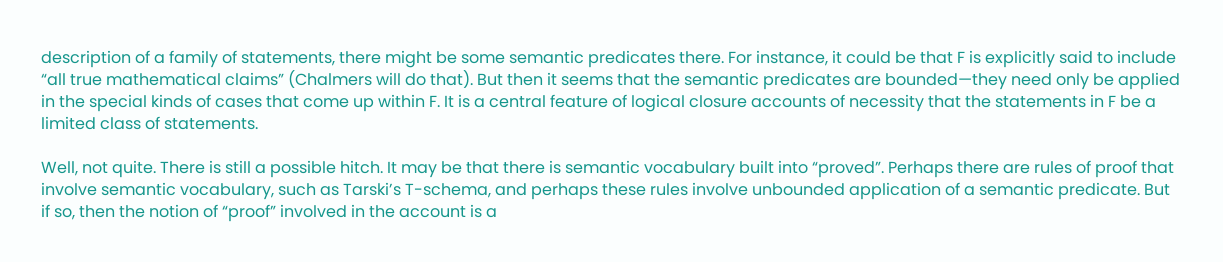description of a family of statements, there might be some semantic predicates there. For instance, it could be that F is explicitly said to include “all true mathematical claims” (Chalmers will do that). But then it seems that the semantic predicates are bounded—they need only be applied in the special kinds of cases that come up within F. It is a central feature of logical closure accounts of necessity that the statements in F be a limited class of statements.

Well, not quite. There is still a possible hitch. It may be that there is semantic vocabulary built into “proved”. Perhaps there are rules of proof that involve semantic vocabulary, such as Tarski’s T-schema, and perhaps these rules involve unbounded application of a semantic predicate. But if so, then the notion of “proof” involved in the account is a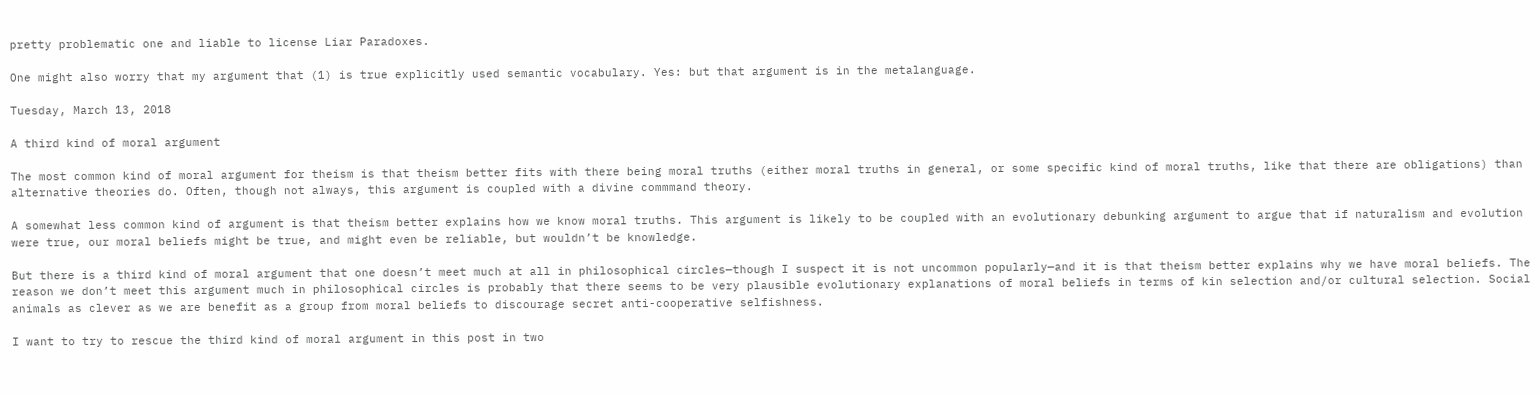pretty problematic one and liable to license Liar Paradoxes.

One might also worry that my argument that (1) is true explicitly used semantic vocabulary. Yes: but that argument is in the metalanguage.

Tuesday, March 13, 2018

A third kind of moral argument

The most common kind of moral argument for theism is that theism better fits with there being moral truths (either moral truths in general, or some specific kind of moral truths, like that there are obligations) than alternative theories do. Often, though not always, this argument is coupled with a divine commmand theory.

A somewhat less common kind of argument is that theism better explains how we know moral truths. This argument is likely to be coupled with an evolutionary debunking argument to argue that if naturalism and evolution were true, our moral beliefs might be true, and might even be reliable, but wouldn’t be knowledge.

But there is a third kind of moral argument that one doesn’t meet much at all in philosophical circles—though I suspect it is not uncommon popularly—and it is that theism better explains why we have moral beliefs. The reason we don’t meet this argument much in philosophical circles is probably that there seems to be very plausible evolutionary explanations of moral beliefs in terms of kin selection and/or cultural selection. Social animals as clever as we are benefit as a group from moral beliefs to discourage secret anti-cooperative selfishness.

I want to try to rescue the third kind of moral argument in this post in two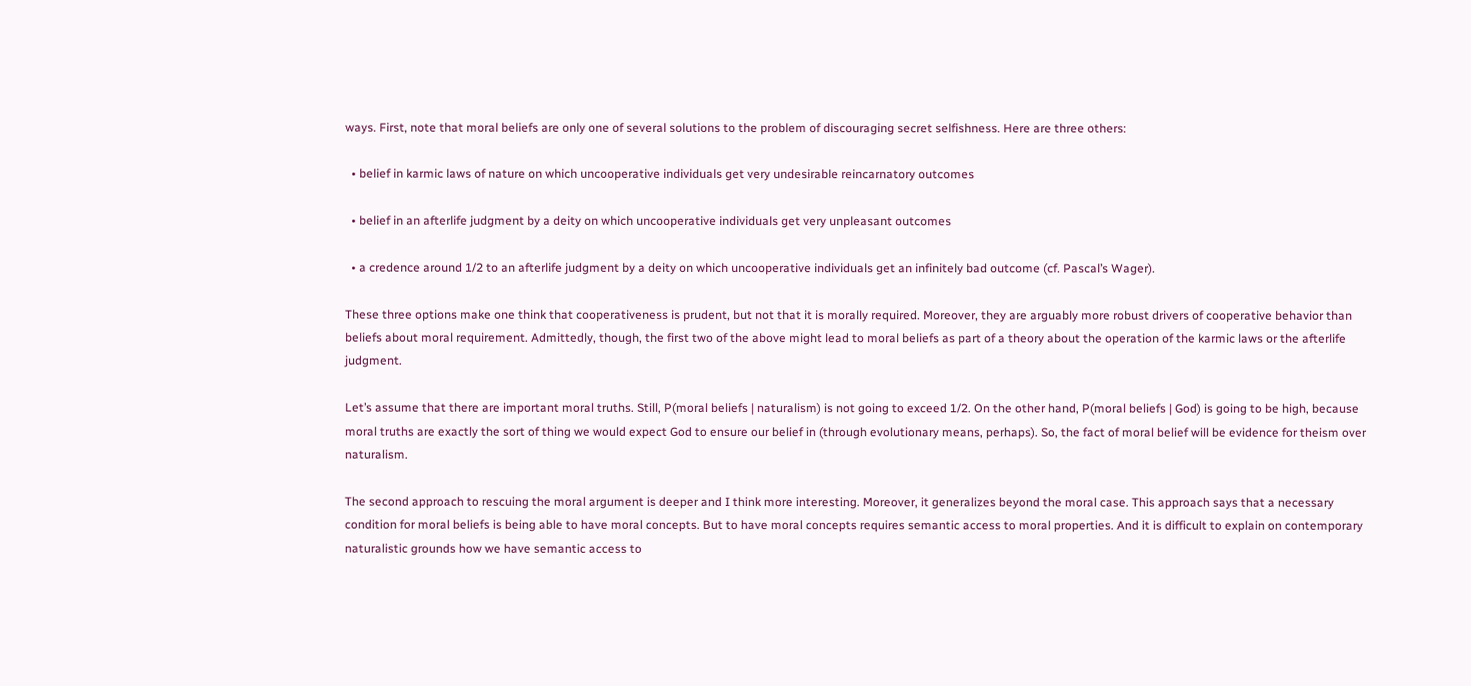ways. First, note that moral beliefs are only one of several solutions to the problem of discouraging secret selfishness. Here are three others:

  • belief in karmic laws of nature on which uncooperative individuals get very undesirable reincarnatory outcomes

  • belief in an afterlife judgment by a deity on which uncooperative individuals get very unpleasant outcomes

  • a credence around 1/2 to an afterlife judgment by a deity on which uncooperative individuals get an infinitely bad outcome (cf. Pascal’s Wager).

These three options make one think that cooperativeness is prudent, but not that it is morally required. Moreover, they are arguably more robust drivers of cooperative behavior than beliefs about moral requirement. Admittedly, though, the first two of the above might lead to moral beliefs as part of a theory about the operation of the karmic laws or the afterlife judgment.

Let’s assume that there are important moral truths. Still, P(moral beliefs | naturalism) is not going to exceed 1/2. On the other hand, P(moral beliefs | God) is going to be high, because moral truths are exactly the sort of thing we would expect God to ensure our belief in (through evolutionary means, perhaps). So, the fact of moral belief will be evidence for theism over naturalism.

The second approach to rescuing the moral argument is deeper and I think more interesting. Moreover, it generalizes beyond the moral case. This approach says that a necessary condition for moral beliefs is being able to have moral concepts. But to have moral concepts requires semantic access to moral properties. And it is difficult to explain on contemporary naturalistic grounds how we have semantic access to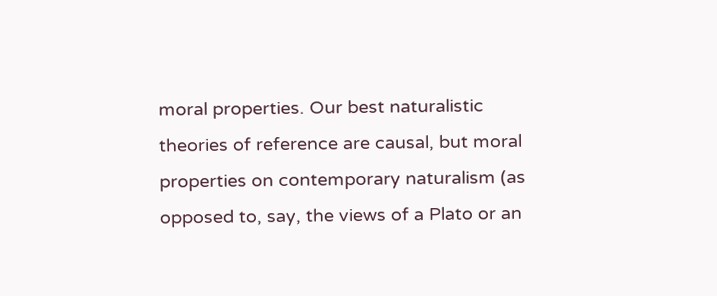moral properties. Our best naturalistic theories of reference are causal, but moral properties on contemporary naturalism (as opposed to, say, the views of a Plato or an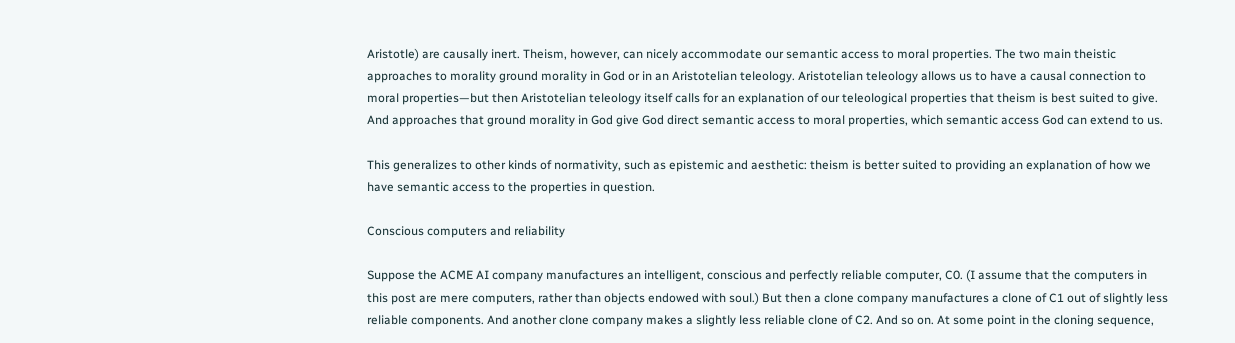Aristotle) are causally inert. Theism, however, can nicely accommodate our semantic access to moral properties. The two main theistic approaches to morality ground morality in God or in an Aristotelian teleology. Aristotelian teleology allows us to have a causal connection to moral properties—but then Aristotelian teleology itself calls for an explanation of our teleological properties that theism is best suited to give. And approaches that ground morality in God give God direct semantic access to moral properties, which semantic access God can extend to us.

This generalizes to other kinds of normativity, such as epistemic and aesthetic: theism is better suited to providing an explanation of how we have semantic access to the properties in question.

Conscious computers and reliability

Suppose the ACME AI company manufactures an intelligent, conscious and perfectly reliable computer, C0. (I assume that the computers in this post are mere computers, rather than objects endowed with soul.) But then a clone company manufactures a clone of C1 out of slightly less reliable components. And another clone company makes a slightly less reliable clone of C2. And so on. At some point in the cloning sequence,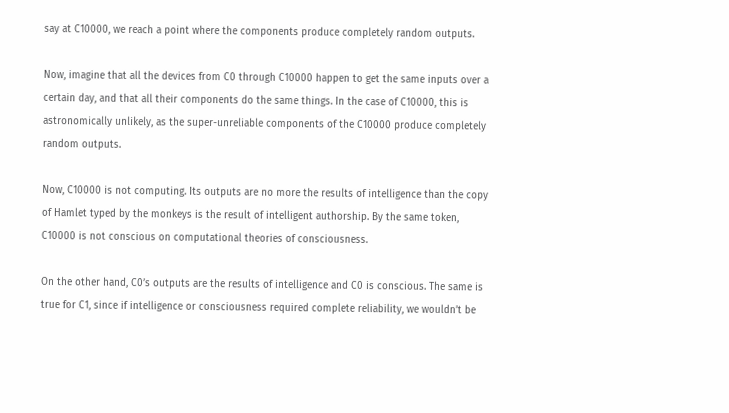say at C10000, we reach a point where the components produce completely random outputs.

Now, imagine that all the devices from C0 through C10000 happen to get the same inputs over a certain day, and that all their components do the same things. In the case of C10000, this is astronomically unlikely, as the super-unreliable components of the C10000 produce completely random outputs.

Now, C10000 is not computing. Its outputs are no more the results of intelligence than the copy of Hamlet typed by the monkeys is the result of intelligent authorship. By the same token, C10000 is not conscious on computational theories of consciousness.

On the other hand, C0’s outputs are the results of intelligence and C0 is conscious. The same is true for C1, since if intelligence or consciousness required complete reliability, we wouldn’t be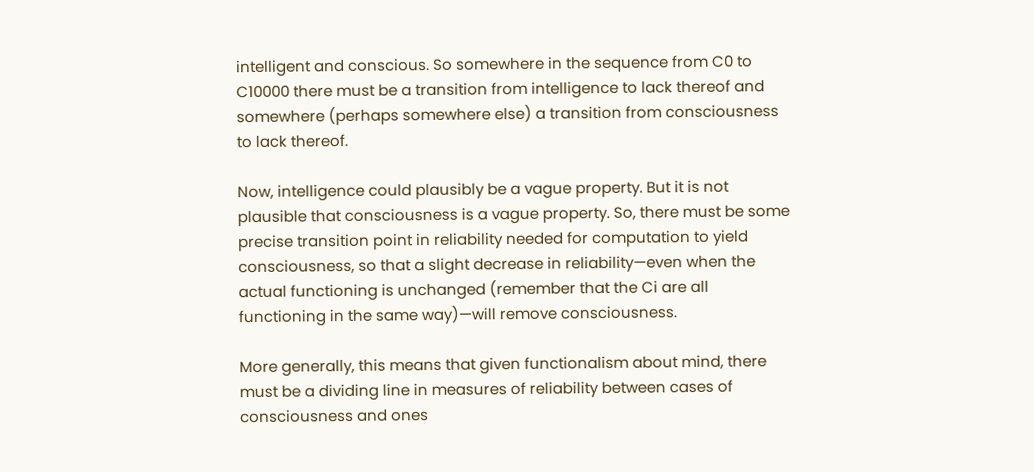intelligent and conscious. So somewhere in the sequence from C0 to C10000 there must be a transition from intelligence to lack thereof and somewhere (perhaps somewhere else) a transition from consciousness to lack thereof.

Now, intelligence could plausibly be a vague property. But it is not plausible that consciousness is a vague property. So, there must be some precise transition point in reliability needed for computation to yield consciousness, so that a slight decrease in reliability—even when the actual functioning is unchanged (remember that the Ci are all functioning in the same way)—will remove consciousness.

More generally, this means that given functionalism about mind, there must be a dividing line in measures of reliability between cases of consciousness and ones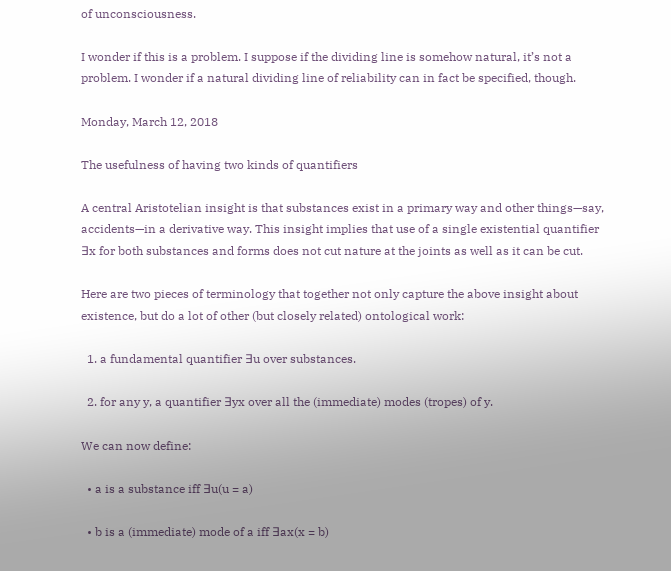of unconsciousness.

I wonder if this is a problem. I suppose if the dividing line is somehow natural, it’s not a problem. I wonder if a natural dividing line of reliability can in fact be specified, though.

Monday, March 12, 2018

The usefulness of having two kinds of quantifiers

A central Aristotelian insight is that substances exist in a primary way and other things—say, accidents—in a derivative way. This insight implies that use of a single existential quantifier ∃x for both substances and forms does not cut nature at the joints as well as it can be cut.

Here are two pieces of terminology that together not only capture the above insight about existence, but do a lot of other (but closely related) ontological work:

  1. a fundamental quantifier ∃u over substances.

  2. for any y, a quantifier ∃yx over all the (immediate) modes (tropes) of y.

We can now define:

  • a is a substance iff ∃u(u = a)

  • b is a (immediate) mode of a iff ∃ax(x = b)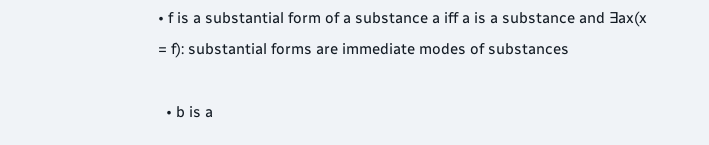• f is a substantial form of a substance a iff a is a substance and ∃ax(x = f): substantial forms are immediate modes of substances

  • b is a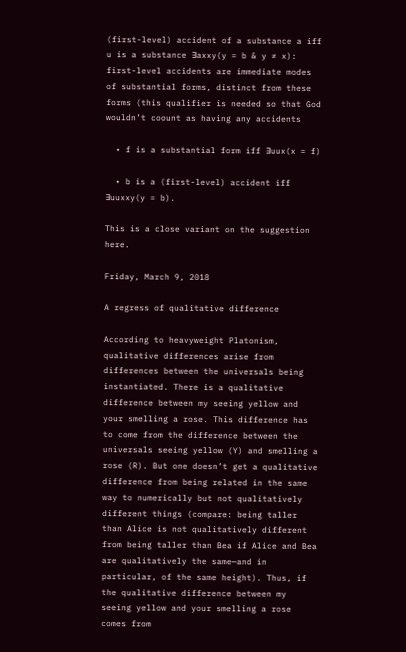(first-level) accident of a substance a iff u is a substance ∃axxy(y = b & y ≠ x): first-level accidents are immediate modes of substantial forms, distinct from these forms (this qualifier is needed so that God wouldn’t coount as having any accidents

  • f is a substantial form iff ∃uux(x = f)

  • b is a (first-level) accident iff ∃uuxxy(y = b).

This is a close variant on the suggestion here.

Friday, March 9, 2018

A regress of qualitative difference

According to heavyweight Platonism, qualitative differences arise from differences between the universals being instantiated. There is a qualitative difference between my seeing yellow and your smelling a rose. This difference has to come from the difference between the universals seeing yellow (Y) and smelling a rose (R). But one doesn’t get a qualitative difference from being related in the same way to numerically but not qualitatively different things (compare: being taller than Alice is not qualitatively different from being taller than Bea if Alice and Bea are qualitatively the same—and in particular, of the same height). Thus, if the qualitative difference between my seeing yellow and your smelling a rose comes from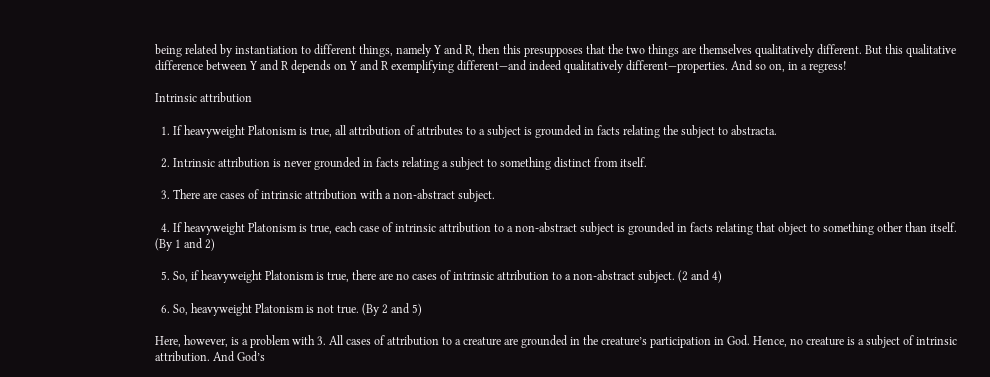being related by instantiation to different things, namely Y and R, then this presupposes that the two things are themselves qualitatively different. But this qualitative difference between Y and R depends on Y and R exemplifying different—and indeed qualitatively different—properties. And so on, in a regress!

Intrinsic attribution

  1. If heavyweight Platonism is true, all attribution of attributes to a subject is grounded in facts relating the subject to abstracta.

  2. Intrinsic attribution is never grounded in facts relating a subject to something distinct from itself.

  3. There are cases of intrinsic attribution with a non-abstract subject.

  4. If heavyweight Platonism is true, each case of intrinsic attribution to a non-abstract subject is grounded in facts relating that object to something other than itself. (By 1 and 2)

  5. So, if heavyweight Platonism is true, there are no cases of intrinsic attribution to a non-abstract subject. (2 and 4)

  6. So, heavyweight Platonism is not true. (By 2 and 5)

Here, however, is a problem with 3. All cases of attribution to a creature are grounded in the creature’s participation in God. Hence, no creature is a subject of intrinsic attribution. And God’s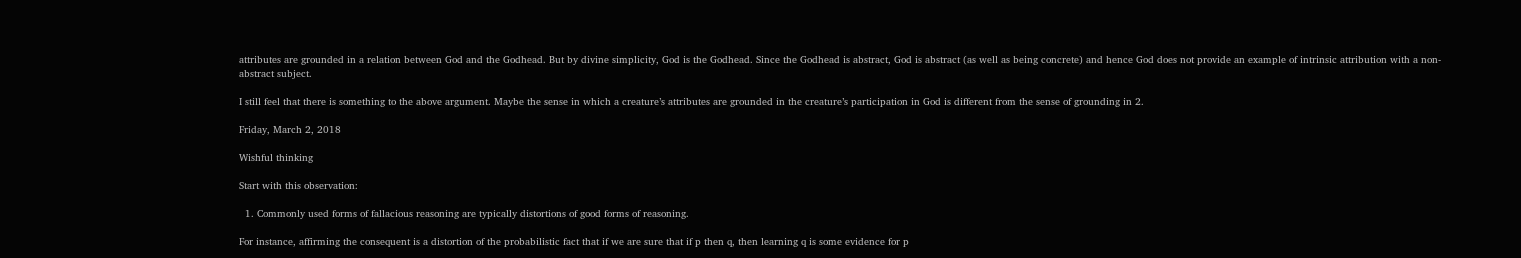attributes are grounded in a relation between God and the Godhead. But by divine simplicity, God is the Godhead. Since the Godhead is abstract, God is abstract (as well as being concrete) and hence God does not provide an example of intrinsic attribution with a non-abstract subject.

I still feel that there is something to the above argument. Maybe the sense in which a creature’s attributes are grounded in the creature’s participation in God is different from the sense of grounding in 2.

Friday, March 2, 2018

Wishful thinking

Start with this observation:

  1. Commonly used forms of fallacious reasoning are typically distortions of good forms of reasoning.

For instance, affirming the consequent is a distortion of the probabilistic fact that if we are sure that if p then q, then learning q is some evidence for p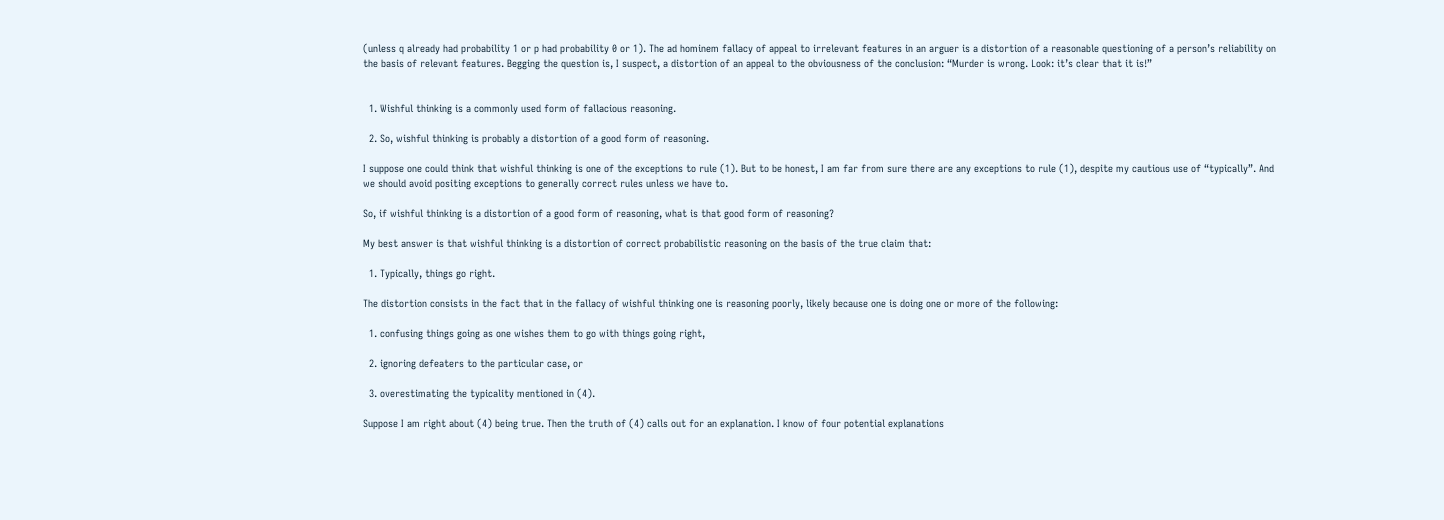(unless q already had probability 1 or p had probability 0 or 1). The ad hominem fallacy of appeal to irrelevant features in an arguer is a distortion of a reasonable questioning of a person’s reliability on the basis of relevant features. Begging the question is, I suspect, a distortion of an appeal to the obviousness of the conclusion: “Murder is wrong. Look: it’s clear that it is!”


  1. Wishful thinking is a commonly used form of fallacious reasoning.

  2. So, wishful thinking is probably a distortion of a good form of reasoning.

I suppose one could think that wishful thinking is one of the exceptions to rule (1). But to be honest, I am far from sure there are any exceptions to rule (1), despite my cautious use of “typically”. And we should avoid positing exceptions to generally correct rules unless we have to.

So, if wishful thinking is a distortion of a good form of reasoning, what is that good form of reasoning?

My best answer is that wishful thinking is a distortion of correct probabilistic reasoning on the basis of the true claim that:

  1. Typically, things go right.

The distortion consists in the fact that in the fallacy of wishful thinking one is reasoning poorly, likely because one is doing one or more of the following:

  1. confusing things going as one wishes them to go with things going right,

  2. ignoring defeaters to the particular case, or

  3. overestimating the typicality mentioned in (4).

Suppose I am right about (4) being true. Then the truth of (4) calls out for an explanation. I know of four potential explanations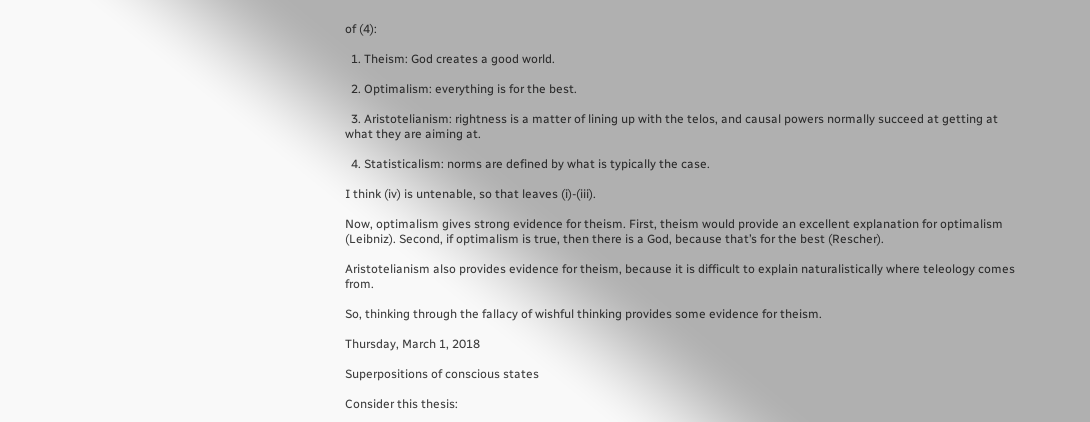of (4):

  1. Theism: God creates a good world.

  2. Optimalism: everything is for the best.

  3. Aristotelianism: rightness is a matter of lining up with the telos, and causal powers normally succeed at getting at what they are aiming at.

  4. Statisticalism: norms are defined by what is typically the case.

I think (iv) is untenable, so that leaves (i)-(iii).

Now, optimalism gives strong evidence for theism. First, theism would provide an excellent explanation for optimalism (Leibniz). Second, if optimalism is true, then there is a God, because that’s for the best (Rescher).

Aristotelianism also provides evidence for theism, because it is difficult to explain naturalistically where teleology comes from.

So, thinking through the fallacy of wishful thinking provides some evidence for theism.

Thursday, March 1, 2018

Superpositions of conscious states

Consider this thesis: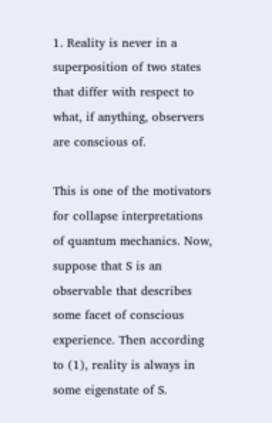1. Reality is never in a superposition of two states that differ with respect to what, if anything, observers are conscious of.

This is one of the motivators for collapse interpretations of quantum mechanics. Now, suppose that S is an observable that describes some facet of conscious experience. Then according to (1), reality is always in some eigenstate of S.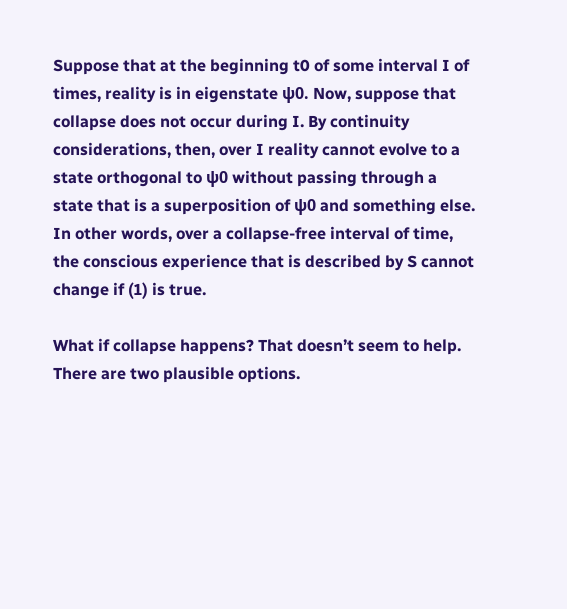Suppose that at the beginning t0 of some interval I of times, reality is in eigenstate ψ0. Now, suppose that collapse does not occur during I. By continuity considerations, then, over I reality cannot evolve to a state orthogonal to ψ0 without passing through a state that is a superposition of ψ0 and something else. In other words, over a collapse-free interval of time, the conscious experience that is described by S cannot change if (1) is true.

What if collapse happens? That doesn’t seem to help. There are two plausible options.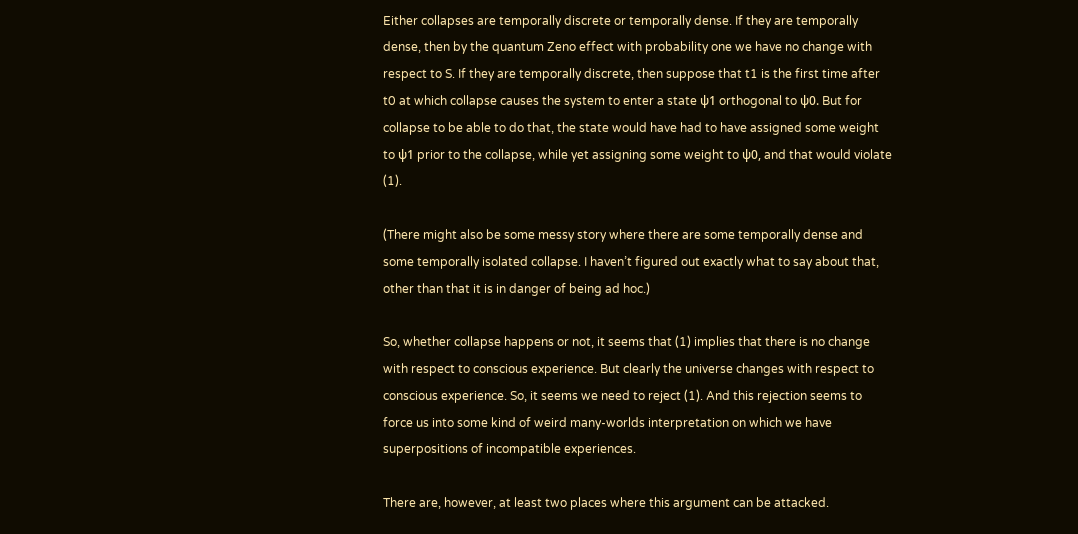Either collapses are temporally discrete or temporally dense. If they are temporally dense, then by the quantum Zeno effect with probability one we have no change with respect to S. If they are temporally discrete, then suppose that t1 is the first time after t0 at which collapse causes the system to enter a state ψ1 orthogonal to ψ0. But for collapse to be able to do that, the state would have had to have assigned some weight to ψ1 prior to the collapse, while yet assigning some weight to ψ0, and that would violate (1).

(There might also be some messy story where there are some temporally dense and some temporally isolated collapse. I haven’t figured out exactly what to say about that, other than that it is in danger of being ad hoc.)

So, whether collapse happens or not, it seems that (1) implies that there is no change with respect to conscious experience. But clearly the universe changes with respect to conscious experience. So, it seems we need to reject (1). And this rejection seems to force us into some kind of weird many-worlds interpretation on which we have superpositions of incompatible experiences.

There are, however, at least two places where this argument can be attacked.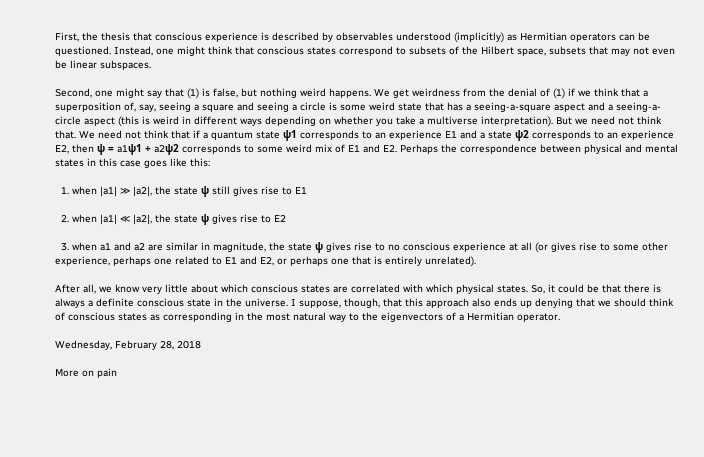First, the thesis that conscious experience is described by observables understood (implicitly) as Hermitian operators can be questioned. Instead, one might think that conscious states correspond to subsets of the Hilbert space, subsets that may not even be linear subspaces.

Second, one might say that (1) is false, but nothing weird happens. We get weirdness from the denial of (1) if we think that a superposition of, say, seeing a square and seeing a circle is some weird state that has a seeing-a-square aspect and a seeing-a-circle aspect (this is weird in different ways depending on whether you take a multiverse interpretation). But we need not think that. We need not think that if a quantum state ψ1 corresponds to an experience E1 and a state ψ2 corresponds to an experience E2, then ψ = a1ψ1 + a2ψ2 corresponds to some weird mix of E1 and E2. Perhaps the correspondence between physical and mental states in this case goes like this:

  1. when |a1| ≫ |a2|, the state ψ still gives rise to E1

  2. when |a1| ≪ |a2|, the state ψ gives rise to E2

  3. when a1 and a2 are similar in magnitude, the state ψ gives rise to no conscious experience at all (or gives rise to some other experience, perhaps one related to E1 and E2, or perhaps one that is entirely unrelated).

After all, we know very little about which conscious states are correlated with which physical states. So, it could be that there is always a definite conscious state in the universe. I suppose, though, that this approach also ends up denying that we should think of conscious states as corresponding in the most natural way to the eigenvectors of a Hermitian operator.

Wednesday, February 28, 2018

More on pain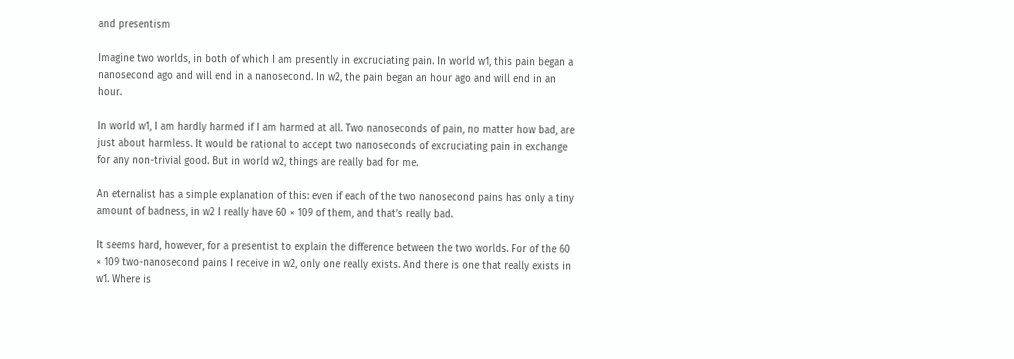and presentism

Imagine two worlds, in both of which I am presently in excruciating pain. In world w1, this pain began a nanosecond ago and will end in a nanosecond. In w2, the pain began an hour ago and will end in an hour.

In world w1, I am hardly harmed if I am harmed at all. Two nanoseconds of pain, no matter how bad, are just about harmless. It would be rational to accept two nanoseconds of excruciating pain in exchange for any non-trivial good. But in world w2, things are really bad for me.

An eternalist has a simple explanation of this: even if each of the two nanosecond pains has only a tiny amount of badness, in w2 I really have 60 × 109 of them, and that’s really bad.

It seems hard, however, for a presentist to explain the difference between the two worlds. For of the 60 × 109 two-nanosecond pains I receive in w2, only one really exists. And there is one that really exists in w1. Where is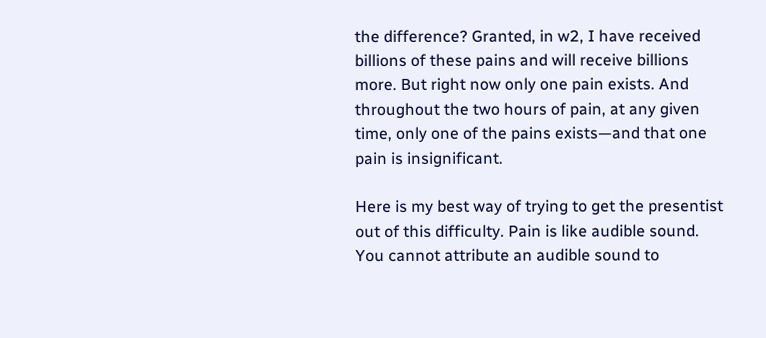the difference? Granted, in w2, I have received billions of these pains and will receive billions more. But right now only one pain exists. And throughout the two hours of pain, at any given time, only one of the pains exists—and that one pain is insignificant.

Here is my best way of trying to get the presentist out of this difficulty. Pain is like audible sound. You cannot attribute an audible sound to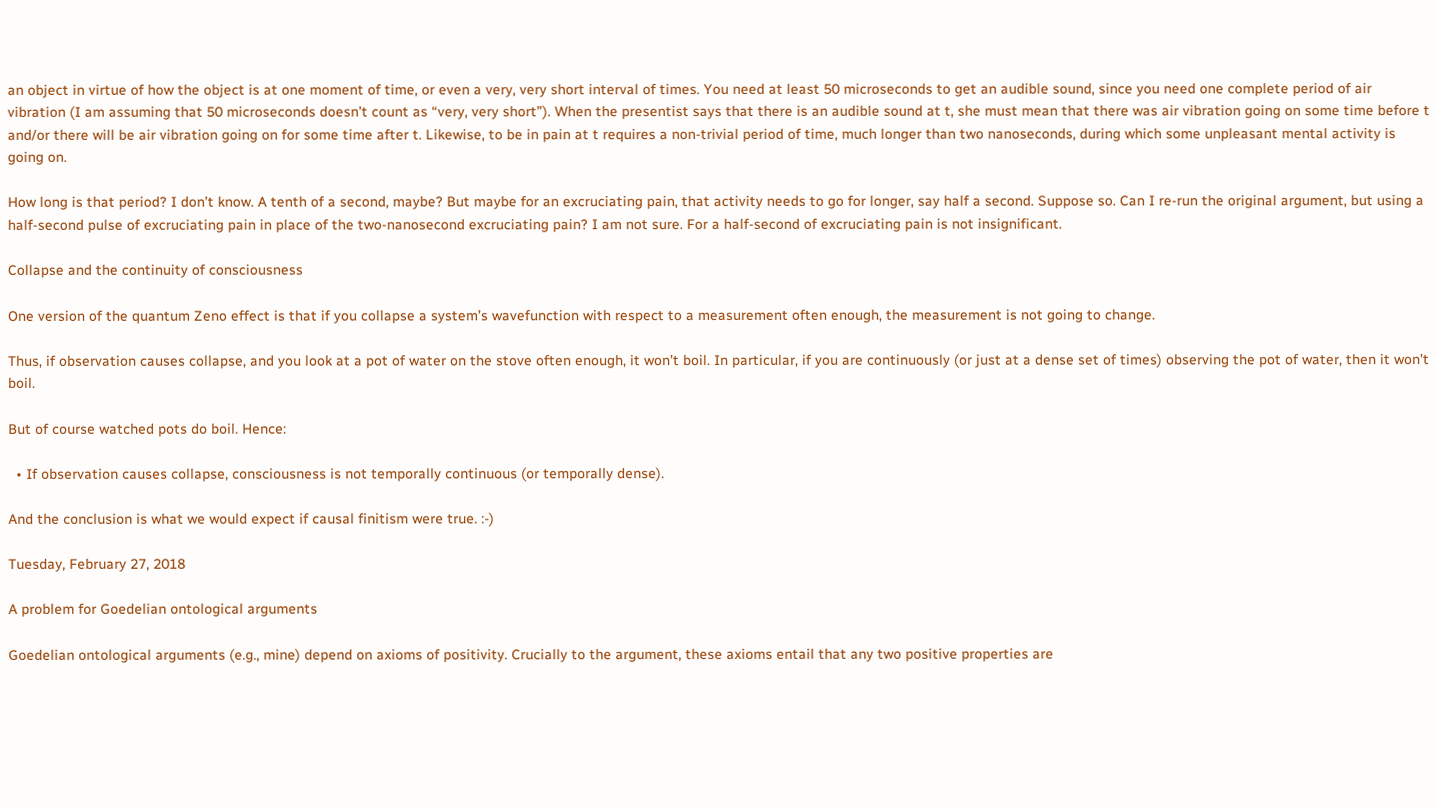an object in virtue of how the object is at one moment of time, or even a very, very short interval of times. You need at least 50 microseconds to get an audible sound, since you need one complete period of air vibration (I am assuming that 50 microseconds doesn’t count as “very, very short”). When the presentist says that there is an audible sound at t, she must mean that there was air vibration going on some time before t and/or there will be air vibration going on for some time after t. Likewise, to be in pain at t requires a non-trivial period of time, much longer than two nanoseconds, during which some unpleasant mental activity is going on.

How long is that period? I don’t know. A tenth of a second, maybe? But maybe for an excruciating pain, that activity needs to go for longer, say half a second. Suppose so. Can I re-run the original argument, but using a half-second pulse of excruciating pain in place of the two-nanosecond excruciating pain? I am not sure. For a half-second of excruciating pain is not insignificant.

Collapse and the continuity of consciousness

One version of the quantum Zeno effect is that if you collapse a system’s wavefunction with respect to a measurement often enough, the measurement is not going to change.

Thus, if observation causes collapse, and you look at a pot of water on the stove often enough, it won’t boil. In particular, if you are continuously (or just at a dense set of times) observing the pot of water, then it won’t boil.

But of course watched pots do boil. Hence:

  • If observation causes collapse, consciousness is not temporally continuous (or temporally dense).

And the conclusion is what we would expect if causal finitism were true. :-)

Tuesday, February 27, 2018

A problem for Goedelian ontological arguments

Goedelian ontological arguments (e.g., mine) depend on axioms of positivity. Crucially to the argument, these axioms entail that any two positive properties are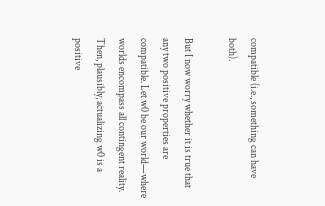compatible (i.e., something can have both).

But I now worry whether it is true that any two positive properties are compatible. Let w0 be our world—where worlds encompass all contingent reality. Then, plausibly, actualizing w0 is a positive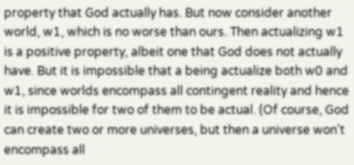property that God actually has. But now consider another world, w1, which is no worse than ours. Then actualizing w1 is a positive property, albeit one that God does not actually have. But it is impossible that a being actualize both w0 and w1, since worlds encompass all contingent reality and hence it is impossible for two of them to be actual. (Of course, God can create two or more universes, but then a universe won’t encompass all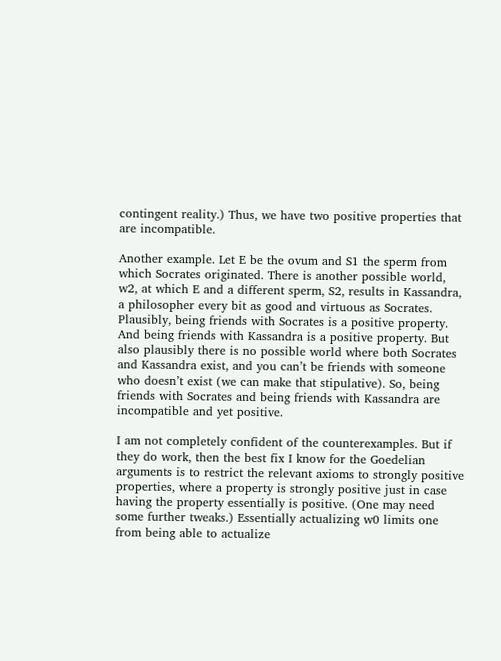contingent reality.) Thus, we have two positive properties that are incompatible.

Another example. Let E be the ovum and S1 the sperm from which Socrates originated. There is another possible world, w2, at which E and a different sperm, S2, results in Kassandra, a philosopher every bit as good and virtuous as Socrates. Plausibly, being friends with Socrates is a positive property. And being friends with Kassandra is a positive property. But also plausibly there is no possible world where both Socrates and Kassandra exist, and you can’t be friends with someone who doesn’t exist (we can make that stipulative). So, being friends with Socrates and being friends with Kassandra are incompatible and yet positive.

I am not completely confident of the counterexamples. But if they do work, then the best fix I know for the Goedelian arguments is to restrict the relevant axioms to strongly positive properties, where a property is strongly positive just in case having the property essentially is positive. (One may need some further tweaks.) Essentially actualizing w0 limits one from being able to actualize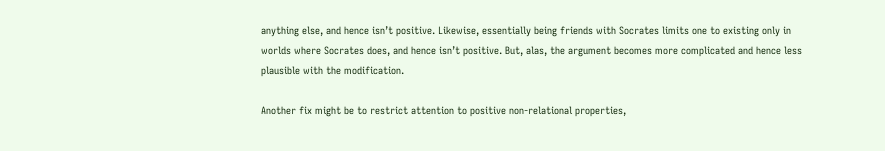anything else, and hence isn’t positive. Likewise, essentially being friends with Socrates limits one to existing only in worlds where Socrates does, and hence isn’t positive. But, alas, the argument becomes more complicated and hence less plausible with the modification.

Another fix might be to restrict attention to positive non-relational properties,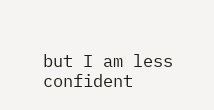but I am less confident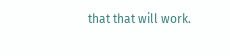that that will work.